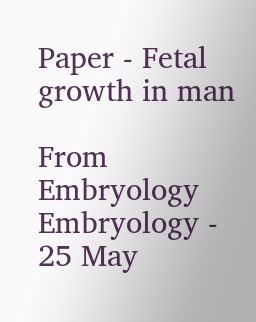Paper - Fetal growth in man

From Embryology
Embryology - 25 May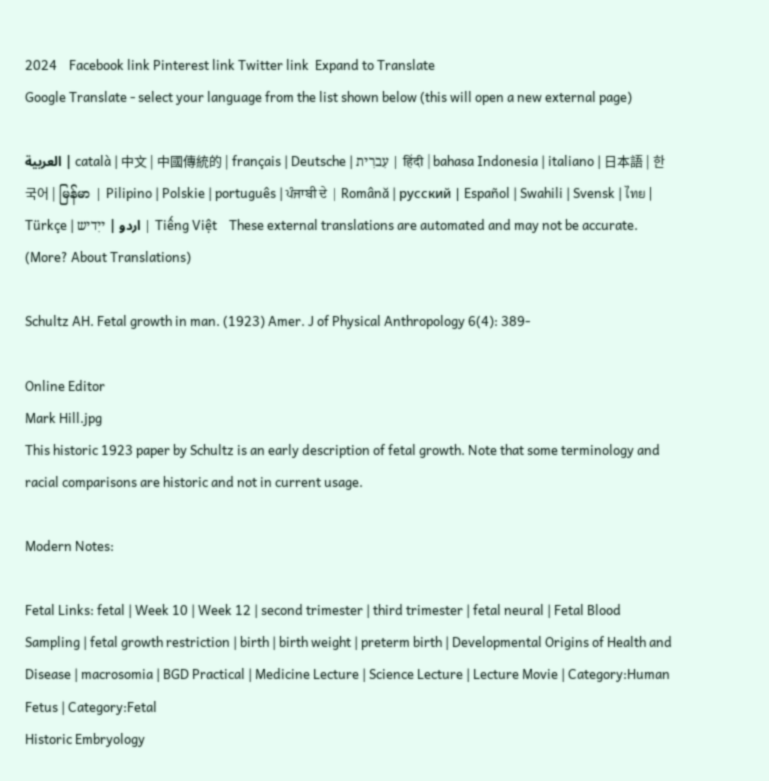2024    Facebook link Pinterest link Twitter link  Expand to Translate
Google Translate - select your language from the list shown below (this will open a new external page)

العربية | català | 中文 | 中國傳統的 | français | Deutsche | עִברִית | हिंदी | bahasa Indonesia | italiano | 日本語 | 한국어 | မြန်မာ | Pilipino | Polskie | português | ਪੰਜਾਬੀ ਦੇ | Română | русский | Español | Swahili | Svensk | ไทย | Türkçe | اردو | ייִדיש | Tiếng Việt    These external translations are automated and may not be accurate. (More? About Translations)

Schultz AH. Fetal growth in man. (1923) Amer. J of Physical Anthropology 6(4): 389-

Online Editor
Mark Hill.jpg
This historic 1923 paper by Schultz is an early description of fetal growth. Note that some terminology and racial comparisons are historic and not in current usage.

Modern Notes:

Fetal Links: fetal | Week 10 | Week 12 | second trimester | third trimester | fetal neural | Fetal Blood Sampling | fetal growth restriction | birth | birth weight | preterm birth | Developmental Origins of Health and Disease | macrosomia | BGD Practical | Medicine Lecture | Science Lecture | Lecture Movie | Category:Human Fetus | Category:Fetal
Historic Embryology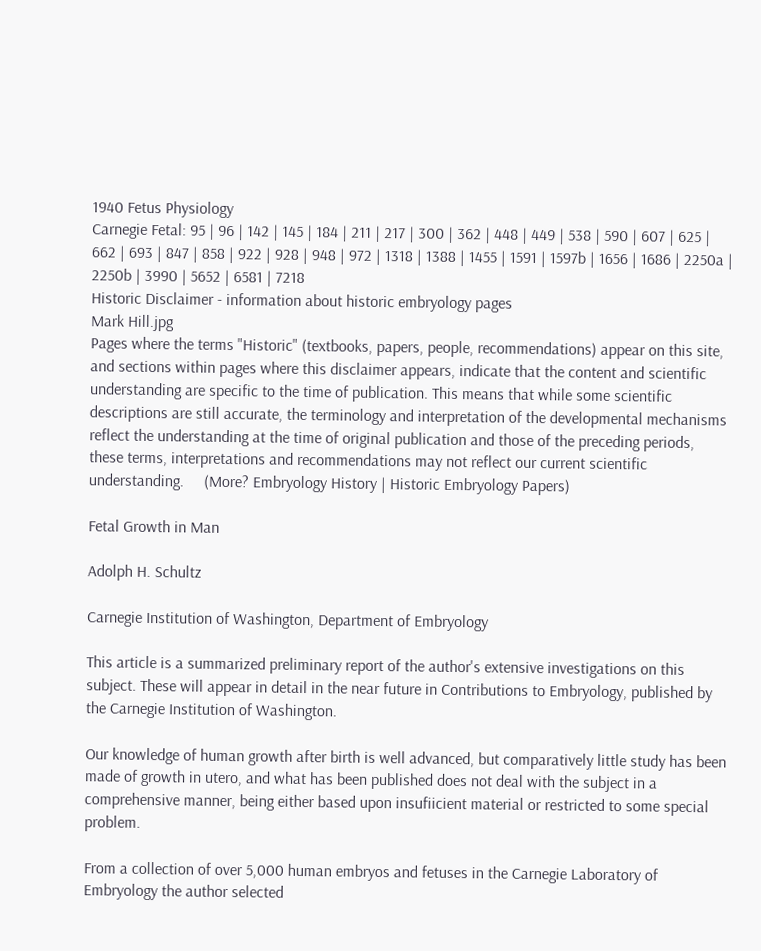1940 Fetus Physiology
Carnegie Fetal: 95 | 96 | 142 | 145 | 184 | 211 | 217 | 300 | 362 | 448 | 449 | 538 | 590 | 607 | 625 | 662 | 693 | 847 | 858 | 922 | 928 | 948 | 972 | 1318 | 1388 | 1455 | 1591 | 1597b | 1656 | 1686 | 2250a | 2250b | 3990 | 5652 | 6581 | 7218
Historic Disclaimer - information about historic embryology pages
Mark Hill.jpg
Pages where the terms "Historic" (textbooks, papers, people, recommendations) appear on this site, and sections within pages where this disclaimer appears, indicate that the content and scientific understanding are specific to the time of publication. This means that while some scientific descriptions are still accurate, the terminology and interpretation of the developmental mechanisms reflect the understanding at the time of original publication and those of the preceding periods, these terms, interpretations and recommendations may not reflect our current scientific understanding.     (More? Embryology History | Historic Embryology Papers)

Fetal Growth in Man

Adolph H. Schultz

Carnegie Institution of Washington, Department of Embryology

This article is a summarized preliminary report of the author's extensive investigations on this subject. These will appear in detail in the near future in Contributions to Embryology, published by the Carnegie Institution of Washington.

Our knowledge of human growth after birth is well advanced, but comparatively little study has been made of growth in utero, and what has been published does not deal with the subject in a comprehensive manner, being either based upon insufiicient material or restricted to some special problem.

From a collection of over 5,000 human embryos and fetuses in the Carnegie Laboratory of Embryology the author selected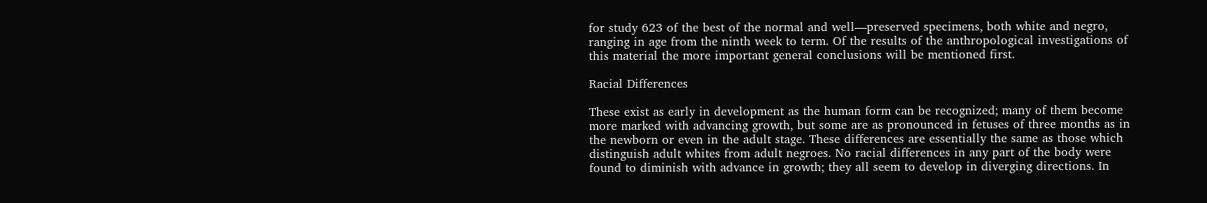for study 623 of the best of the normal and well—preserved specimens, both white and negro, ranging in age from the ninth week to term. Of the results of the anthropological investigations of this material the more important general conclusions will be mentioned first.

Racial Differences

These exist as early in development as the human form can be recognized; many of them become more marked with advancing growth, but some are as pronounced in fetuses of three months as in the newborn or even in the adult stage. These differences are essentially the same as those which distinguish adult whites from adult negroes. No racial differences in any part of the body were found to diminish with advance in growth; they all seem to develop in diverging directions. In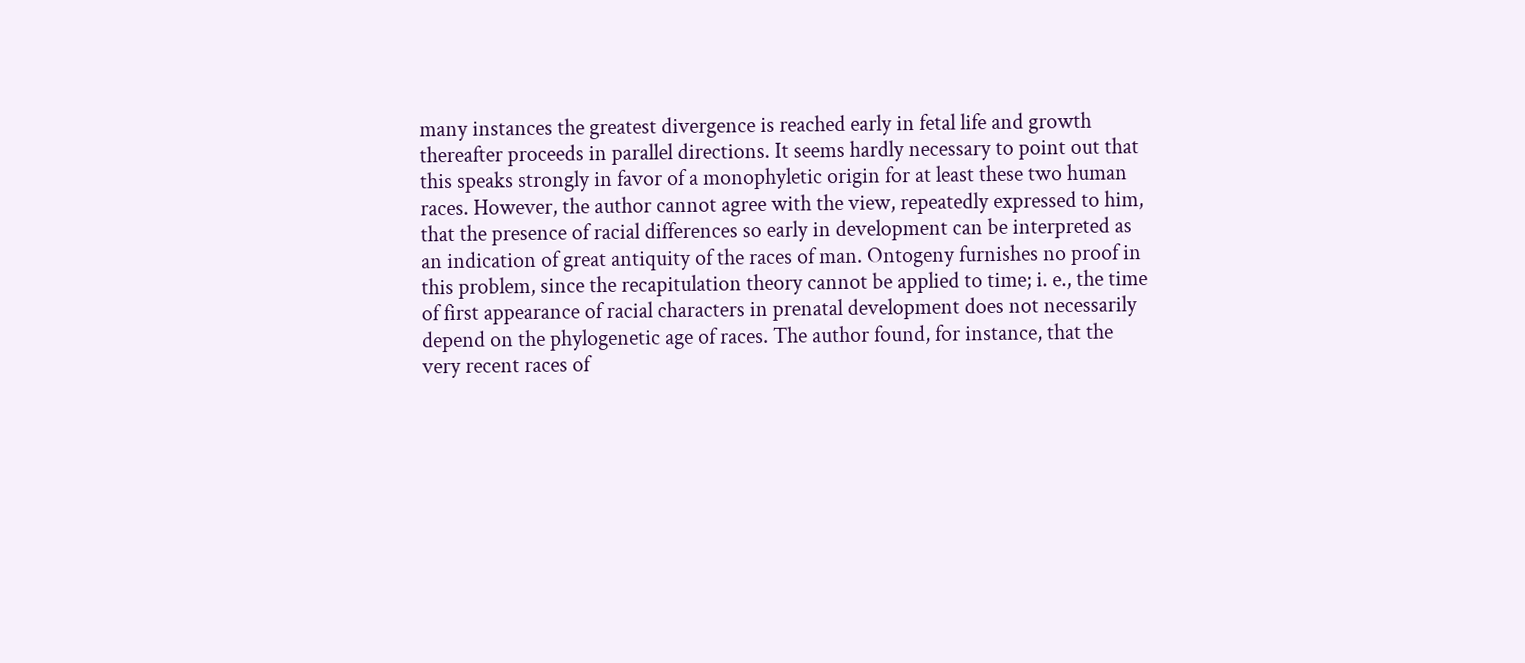many instances the greatest divergence is reached early in fetal life and growth thereafter proceeds in parallel directions. It seems hardly necessary to point out that this speaks strongly in favor of a monophyletic origin for at least these two human races. However, the author cannot agree with the view, repeatedly expressed to him, that the presence of racial differences so early in development can be interpreted as an indication of great antiquity of the races of man. Ontogeny furnishes no proof in this problem, since the recapitulation theory cannot be applied to time; i. e., the time of first appearance of racial characters in prenatal development does not necessarily depend on the phylogenetic age of races. The author found, for instance, that the very recent races of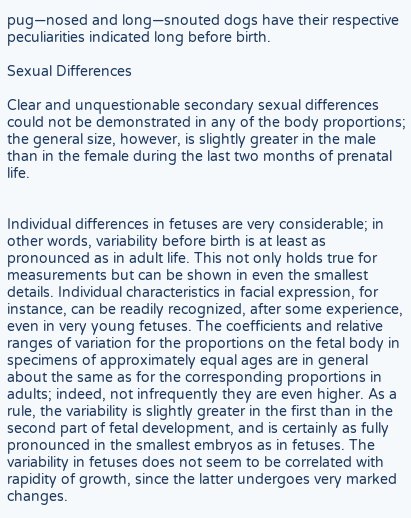pug—nosed and long—snouted dogs have their respective peculiarities indicated long before birth.

Sexual Differences

Clear and unquestionable secondary sexual differences could not be demonstrated in any of the body proportions; the general size, however, is slightly greater in the male than in the female during the last two months of prenatal life.


Individual differences in fetuses are very considerable; in other words, variability before birth is at least as pronounced as in adult life. This not only holds true for measurements but can be shown in even the smallest details. Individual characteristics in facial expression, for instance, can be readily recognized, after some experience, even in very young fetuses. The coefficients and relative ranges of variation for the proportions on the fetal body in specimens of approximately equal ages are in general about the same as for the corresponding proportions in adults; indeed, not infrequently they are even higher. As a rule, the variability is slightly greater in the first than in the second part of fetal development, and is certainly as fully pronounced in the smallest embryos as in fetuses. The variability in fetuses does not seem to be correlated with rapidity of growth, since the latter undergoes very marked changes.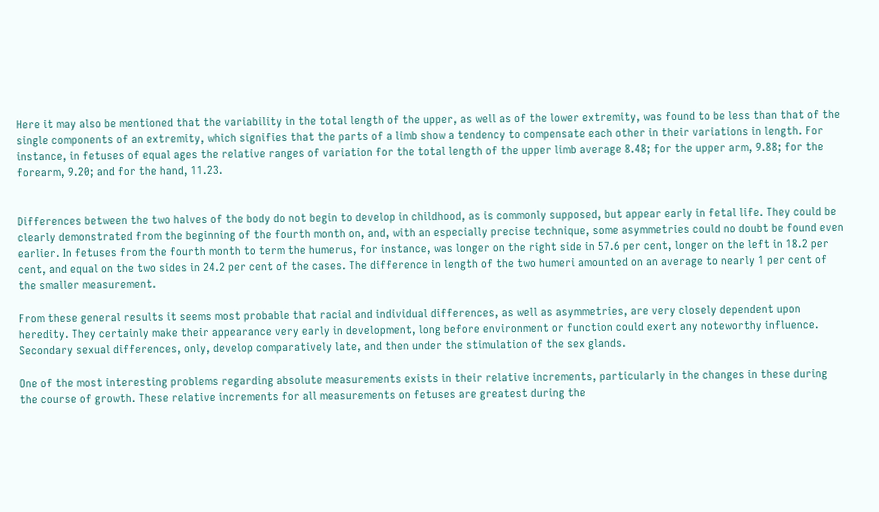Here it may also be mentioned that the variability in the total length of the upper, as well as of the lower extremity, was found to be less than that of the single components of an extremity, which signifies that the parts of a limb show a tendency to compensate each other in their variations in length. For instance, in fetuses of equal ages the relative ranges of variation for the total length of the upper limb average 8.48; for the upper arm, 9.88; for the forearm, 9.20; and for the hand, 11.23.


Differences between the two halves of the body do not begin to develop in childhood, as is commonly supposed, but appear early in fetal life. They could be clearly demonstrated from the beginning of the fourth month on, and, with an especially precise technique, some asymmetries could no doubt be found even earlier. In fetuses from the fourth month to term the humerus, for instance, was longer on the right side in 57.6 per cent, longer on the left in 18.2 per cent, and equal on the two sides in 24.2 per cent of the cases. The difference in length of the two humeri amounted on an average to nearly 1 per cent of the smaller measurement.

From these general results it seems most probable that racial and individual differences, as well as asymmetries, are very closely dependent upon heredity. They certainly make their appearance very early in development, long before environment or function could exert any noteworthy influence. Secondary sexual differences, only, develop comparatively late, and then under the stimulation of the sex glands.

One of the most interesting problems regarding absolute measurements exists in their relative increments, particularly in the changes in these during the course of growth. These relative increments for all measurements on fetuses are greatest during the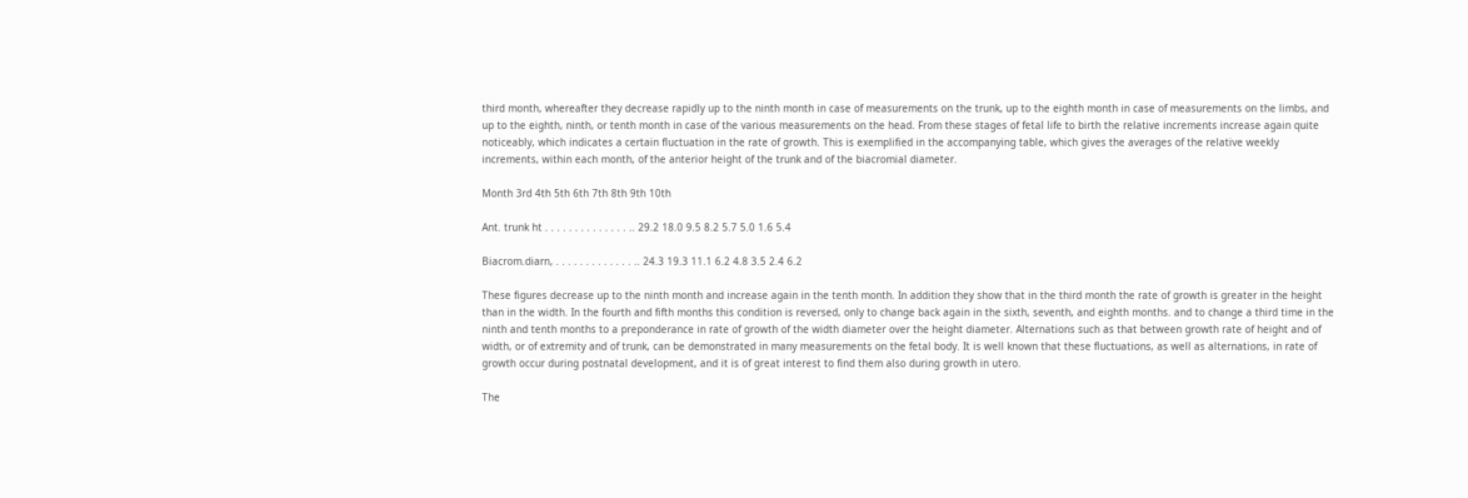third month, whereafter they decrease rapidly up to the ninth month in case of measurements on the trunk, up to the eighth month in case of measurements on the limbs, and up to the eighth, ninth, or tenth month in case of the various measurements on the head. From these stages of fetal life to birth the relative increments increase again quite noticeably, which indicates a certain fluctuation in the rate of growth. This is exemplified in the accompanying table, which gives the averages of the relative weekly increments, within each month, of the anterior height of the trunk and of the biacromial diameter.

Month 3rd 4th 5th 6th 7th 8th 9th 10th

Ant. trunk ht . . . . . . . . . . . . . . .. 29.2 18.0 9.5 8.2 5.7 5.0 1.6 5.4

Biacrom.diarn, . . . . . . . . . . . . . .. 24.3 19.3 11.1 6.2 4.8 3.5 2.4 6.2

These figures decrease up to the ninth month and increase again in the tenth month. In addition they show that in the third month the rate of growth is greater in the height than in the width. In the fourth and fifth months this condition is reversed, only to change back again in the sixth, seventh, and eighth months. and to change a third time in the ninth and tenth months to a preponderance in rate of growth of the width diameter over the height diameter. Alternations such as that between growth rate of height and of width, or of extremity and of trunk, can be demonstrated in many measurements on the fetal body. It is well known that these fluctuations, as well as alternations, in rate of growth occur during postnatal development, and it is of great interest to find them also during growth in utero.

The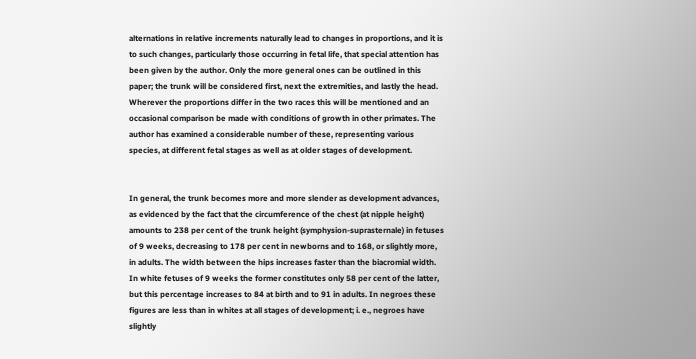alternations in relative increments naturally lead to changes in proportions, and it is to such changes, particularly those occurring in fetal life, that special attention has been given by the author. Only the more general ones can be outlined in this paper; the trunk will be considered first, next the extremities, and lastly the head. Wherever the proportions differ in the two races this will be mentioned and an occasional comparison be made with conditions of growth in other primates. The author has examined a considerable number of these, representing various species, at different fetal stages as well as at older stages of development.


In general, the trunk becomes more and more slender as development advances, as evidenced by the fact that the circumference of the chest (at nipple height) amounts to 238 per cent of the trunk height (symphysion-suprasternale) in fetuses of 9 weeks, decreasing to 178 per cent in newborns and to 168, or slightly more, in adults. The width between the hips increases faster than the biacromial width. In white fetuses of 9 weeks the former constitutes only 58 per cent of the latter, but this percentage increases to 84 at birth and to 91 in adults. In negroes these figures are less than in whites at all stages of development; i. e., negroes have slightly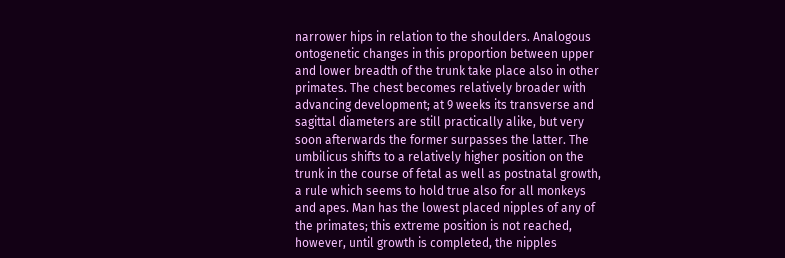narrower hips in relation to the shoulders. Analogous ontogenetic changes in this proportion between upper and lower breadth of the trunk take place also in other primates. The chest becomes relatively broader with advancing development; at 9 weeks its transverse and sagittal diameters are still practically alike, but very soon afterwards the former surpasses the latter. The umbilicus shifts to a relatively higher position on the trunk in the course of fetal as well as postnatal growth, a rule which seems to hold true also for all monkeys and apes. Man has the lowest placed nipples of any of the primates; this extreme position is not reached, however, until growth is completed, the nipples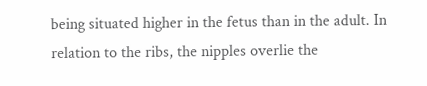being situated higher in the fetus than in the adult. In relation to the ribs, the nipples overlie the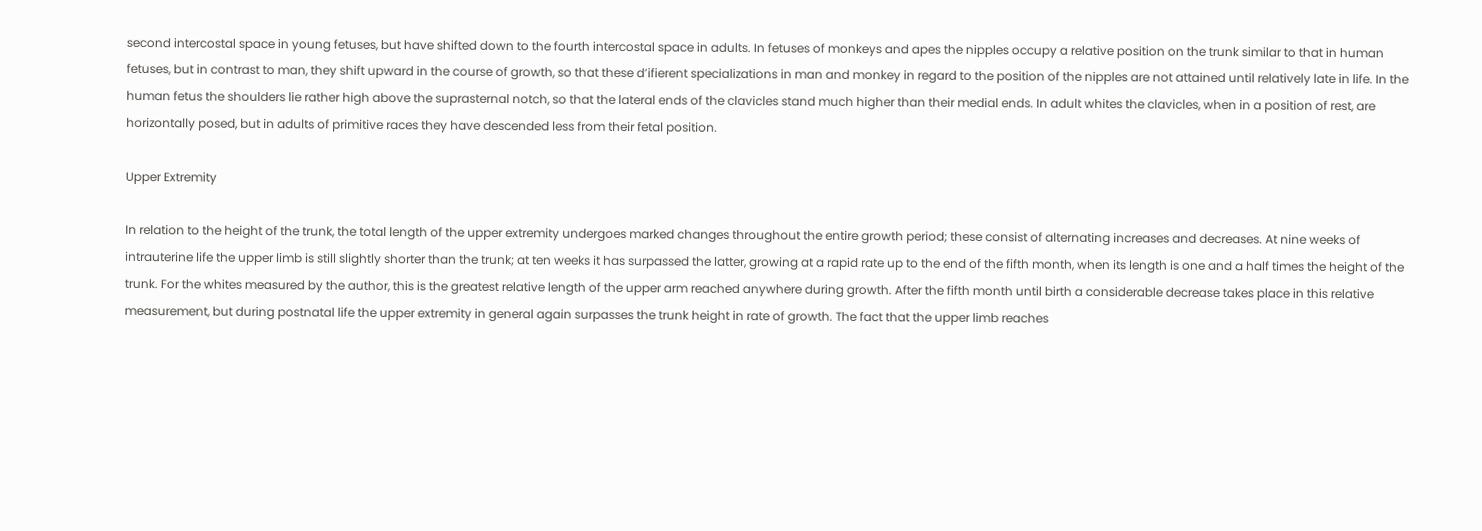second intercostal space in young fetuses, but have shifted down to the fourth intercostal space in adults. In fetuses of monkeys and apes the nipples occupy a relative position on the trunk similar to that in human fetuses, but in contrast to man, they shift upward in the course of growth, so that these d’ifierent specializations in man and monkey in regard to the position of the nipples are not attained until relatively late in life. In the human fetus the shoulders lie rather high above the suprasternal notch, so that the lateral ends of the clavicles stand much higher than their medial ends. In adult whites the clavicles, when in a position of rest, are horizontally posed, but in adults of primitive races they have descended less from their fetal position.

Upper Extremity

In relation to the height of the trunk, the total length of the upper extremity undergoes marked changes throughout the entire growth period; these consist of alternating increases and decreases. At nine weeks of intrauterine life the upper limb is still slightly shorter than the trunk; at ten weeks it has surpassed the latter, growing at a rapid rate up to the end of the fifth month, when its length is one and a half times the height of the trunk. For the whites measured by the author, this is the greatest relative length of the upper arm reached anywhere during growth. After the fifth month until birth a considerable decrease takes place in this relative measurement, but during postnatal life the upper extremity in general again surpasses the trunk height in rate of growth. The fact that the upper limb reaches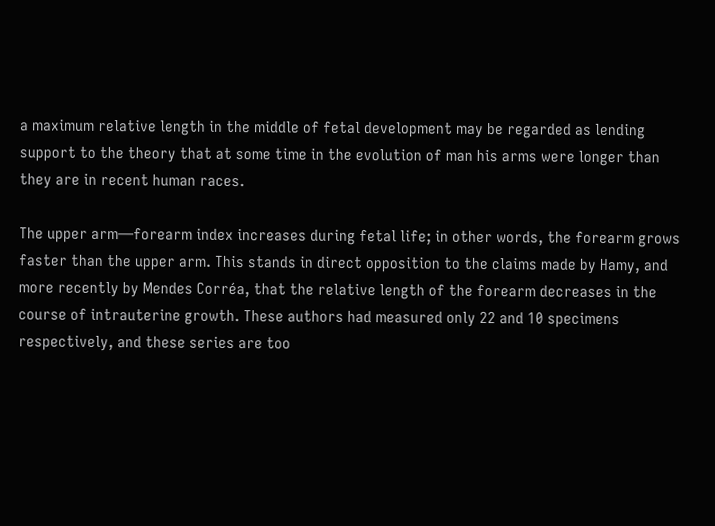a maximum relative length in the middle of fetal development may be regarded as lending support to the theory that at some time in the evolution of man his arms were longer than they are in recent human races.

The upper arm—forearm index increases during fetal life; in other words, the forearm grows faster than the upper arm. This stands in direct opposition to the claims made by Hamy, and more recently by Mendes Corréa, that the relative length of the forearm decreases in the course of intrauterine growth. These authors had measured only 22 and 10 specimens respectively, and these series are too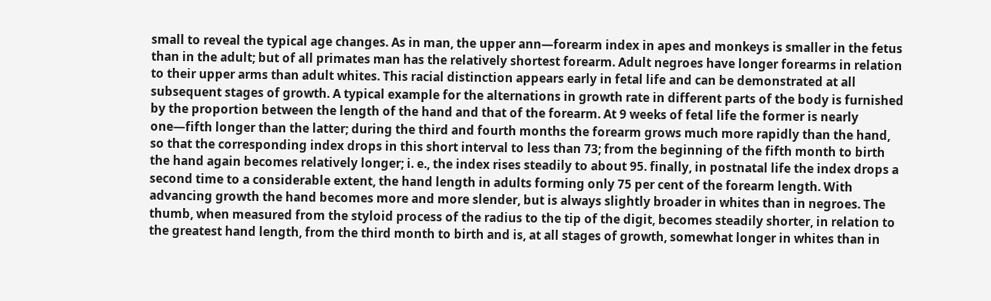small to reveal the typical age changes. As in man, the upper ann—forearm index in apes and monkeys is smaller in the fetus than in the adult; but of all primates man has the relatively shortest forearm. Adult negroes have longer forearms in relation to their upper arms than adult whites. This racial distinction appears early in fetal life and can be demonstrated at all subsequent stages of growth. A typical example for the alternations in growth rate in different parts of the body is furnished by the proportion between the length of the hand and that of the forearm. At 9 weeks of fetal life the former is nearly one—fifth longer than the latter; during the third and fourth months the forearm grows much more rapidly than the hand, so that the corresponding index drops in this short interval to less than 73; from the beginning of the fifth month to birth the hand again becomes relatively longer; i. e., the index rises steadily to about 95. finally, in postnatal life the index drops a second time to a considerable extent, the hand length in adults forming only 75 per cent of the forearm length. With advancing growth the hand becomes more and more slender, but is always slightly broader in whites than in negroes. The thumb, when measured from the styloid process of the radius to the tip of the digit, becomes steadily shorter, in relation to the greatest hand length, from the third month to birth and is, at all stages of growth, somewhat longer in whites than in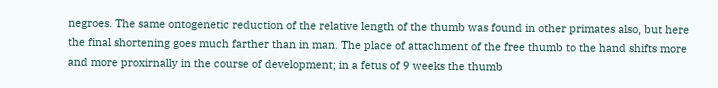negroes. The same ontogenetic reduction of the relative length of the thumb was found in other primates also, but here the final shortening goes much farther than in man. The place of attachment of the free thumb to the hand shifts more and more proxirnally in the course of development; in a fetus of 9 weeks the thumb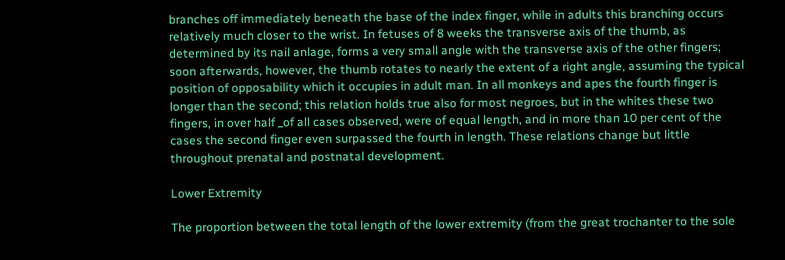branches off immediately beneath the base of the index finger, while in adults this branching occurs relatively much closer to the wrist. In fetuses of 8 weeks the transverse axis of the thumb, as determined by its nail anlage, forms a very small angle with the transverse axis of the other fingers; soon afterwards, however, the thumb rotates to nearly the extent of a right angle, assuming the typical position of opposability which it occupies in adult man. In all monkeys and apes the fourth finger is longer than the second; this relation holds true also for most negroes, but in the whites these two fingers, in over half _of all cases observed, were of equal length, and in more than 10 per cent of the cases the second finger even surpassed the fourth in length. These relations change but little throughout prenatal and postnatal development.

Lower Extremity

The proportion between the total length of the lower extremity (from the great trochanter to the sole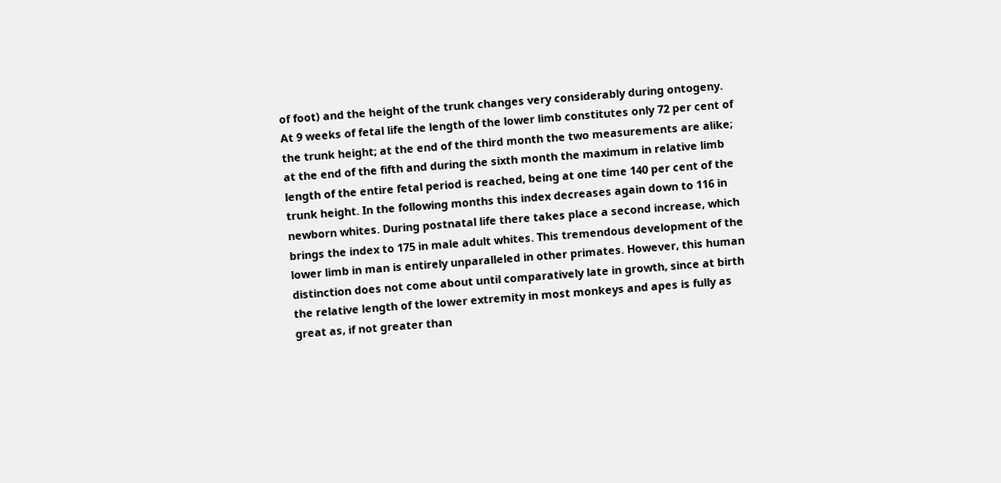of foot) and the height of the trunk changes very considerably during ontogeny. At 9 weeks of fetal life the length of the lower limb constitutes only 72 per cent of the trunk height; at the end of the third month the two measurements are alike; at the end of the fifth and during the sixth month the maximum in relative limb length of the entire fetal period is reached, being at one time 140 per cent of the trunk height. In the following months this index decreases again down to 116 in newborn whites. During postnatal life there takes place a second increase, which brings the index to 175 in male adult whites. This tremendous development of the lower limb in man is entirely unparalleled in other primates. However, this human distinction does not come about until comparatively late in growth, since at birth the relative length of the lower extremity in most monkeys and apes is fully as great as, if not greater than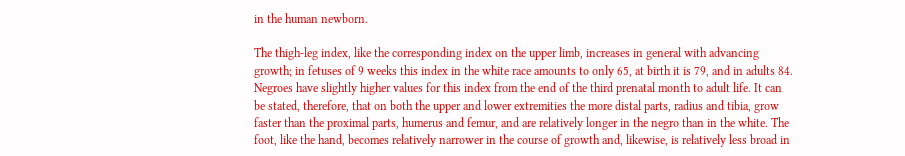in the human newborn.

The thigh-leg index, like the corresponding index on the upper limb, increases in general with advancing growth; in fetuses of 9 weeks this index in the white race amounts to only 65, at birth it is 79, and in adults 84. Negroes have slightly higher values for this index from the end of the third prenatal month to adult life. It can be stated, therefore, that on both the upper and lower extremities the more distal parts, radius and tibia, grow faster than the proximal parts, humerus and femur, and are relatively longer in the negro than in the white. The foot, like the hand, becomes relatively narrower in the course of growth and, likewise, is relatively less broad in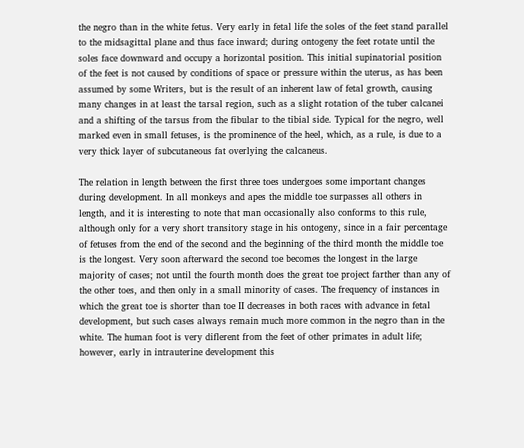the negro than in the white fetus. Very early in fetal life the soles of the feet stand parallel to the midsagittal plane and thus face inward; during ontogeny the feet rotate until the soles face downward and occupy a horizontal position. This initial supinatorial position of the feet is not caused by conditions of space or pressure within the uterus, as has been assumed by some Writers, but is the result of an inherent law of fetal growth, causing many changes in at least the tarsal region, such as a slight rotation of the tuber calcanei and a shifting of the tarsus from the fibular to the tibial side. Typical for the negro, well marked even in small fetuses, is the prominence of the heel, which, as a rule, is due to a very thick layer of subcutaneous fat overlying the calcaneus.

The relation in length between the first three toes undergoes some important changes during development. In all monkeys and apes the middle toe surpasses all others in length, and it is interesting to note that man occasionally also conforms to this rule, although only for a very short transitory stage in his ontogeny, since in a fair percentage of fetuses from the end of the second and the beginning of the third month the middle toe is the longest. Very soon afterward the second toe becomes the longest in the large majority of cases; not until the fourth month does the great toe project farther than any of the other toes, and then only in a small minority of cases. The frequency of instances in which the great toe is shorter than toe II decreases in both races with advance in fetal development, but such cases always remain much more common in the negro than in the white. The human foot is very diflerent from the feet of other primates in adult life; however, early in intrauterine development this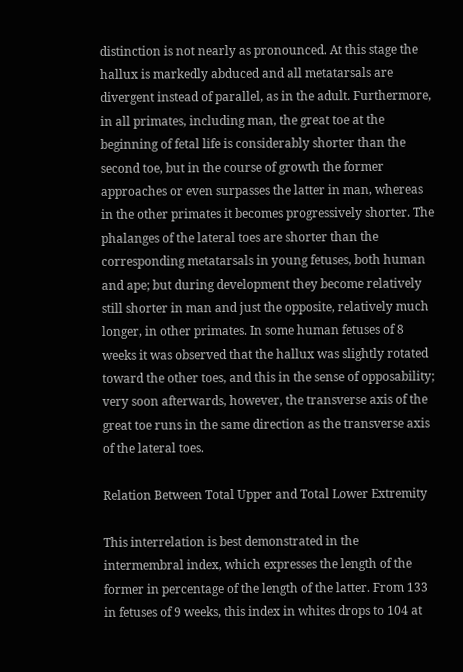distinction is not nearly as pronounced. At this stage the hallux is markedly abduced and all metatarsals are divergent instead of parallel, as in the adult. Furthermore, in all primates, including man, the great toe at the beginning of fetal life is considerably shorter than the second toe, but in the course of growth the former approaches or even surpasses the latter in man, whereas in the other primates it becomes progressively shorter. The phalanges of the lateral toes are shorter than the corresponding metatarsals in young fetuses, both human and ape; but during development they become relatively still shorter in man and just the opposite, relatively much longer, in other primates. In some human fetuses of 8 weeks it was observed that the hallux was slightly rotated toward the other toes, and this in the sense of opposability; very soon afterwards, however, the transverse axis of the great toe runs in the same direction as the transverse axis of the lateral toes.

Relation Between Total Upper and Total Lower Extremity

This interrelation is best demonstrated in the intermembral index, which expresses the length of the former in percentage of the length of the latter. From 133 in fetuses of 9 weeks, this index in whites drops to 104 at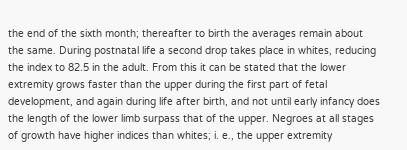the end of the sixth month; thereafter to birth the averages remain about the same. During postnatal life a second drop takes place in whites, reducing the index to 82.5 in the adult. From this it can be stated that the lower extremity grows faster than the upper during the first part of fetal development, and again during life after birth, and not until early infancy does the length of the lower limb surpass that of the upper. Negroes at all stages of growth have higher indices than whites; i. e., the upper extremity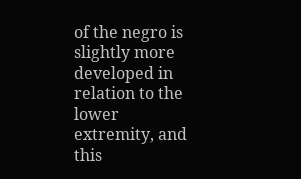of the negro is slightly more developed in relation to the lower extremity, and this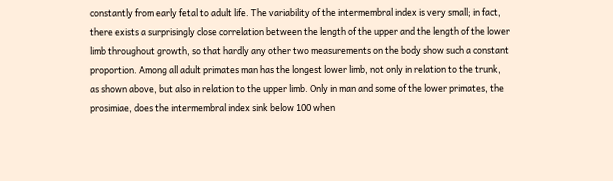constantly from early fetal to adult life. The variability of the intermembral index is very small; in fact, there exists a surprisingly close correlation between the length of the upper and the length of the lower limb throughout growth, so that hardly any other two measurements on the body show such a constant proportion. Among all adult primates man has the longest lower limb, not only in relation to the trunk, as shown above, but also in relation to the upper limb. Only in man and some of the lower primates, the prosimiae, does the intermembral index sink below 100 when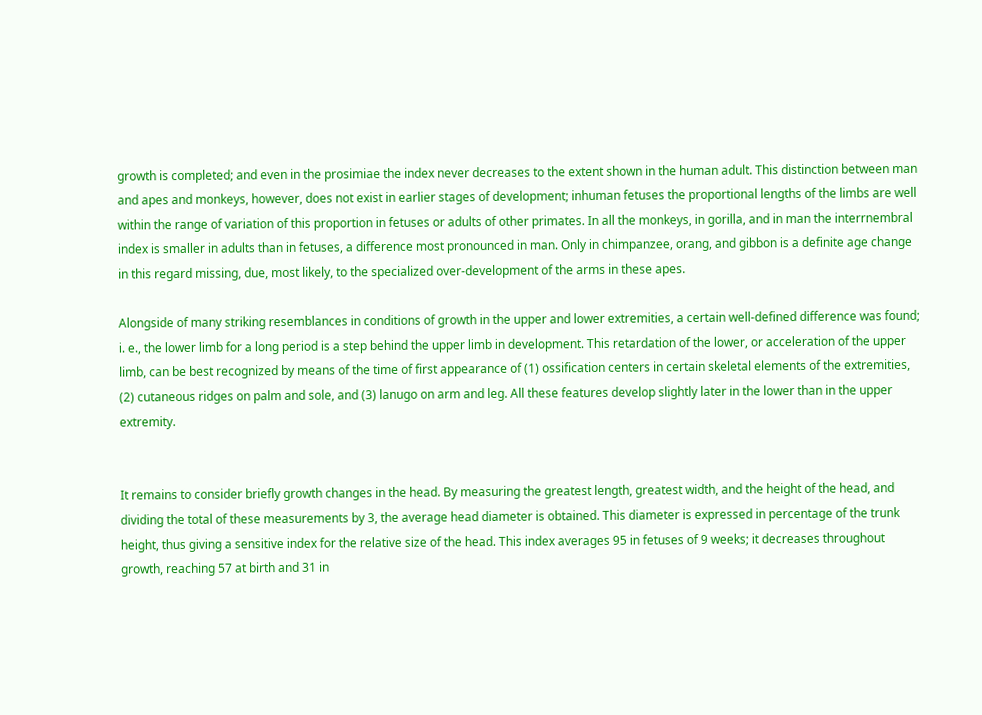growth is completed; and even in the prosimiae the index never decreases to the extent shown in the human adult. This distinction between man and apes and monkeys, however, does not exist in earlier stages of development; inhuman fetuses the proportional lengths of the limbs are well within the range of variation of this proportion in fetuses or adults of other primates. In all the monkeys, in gorilla, and in man the interrnembral index is smaller in adults than in fetuses, a difference most pronounced in man. Only in chimpanzee, orang, and gibbon is a definite age change in this regard missing, due, most likely, to the specialized over-development of the arms in these apes.

Alongside of many striking resemblances in conditions of growth in the upper and lower extremities, a certain well-defined difference was found; i. e., the lower limb for a long period is a step behind the upper limb in development. This retardation of the lower, or acceleration of the upper limb, can be best recognized by means of the time of first appearance of (1) ossification centers in certain skeletal elements of the extremities, (2) cutaneous ridges on palm and sole, and (3) lanugo on arm and leg. All these features develop slightly later in the lower than in the upper extremity.


It remains to consider briefly growth changes in the head. By measuring the greatest length, greatest width, and the height of the head, and dividing the total of these measurements by 3, the average head diameter is obtained. This diameter is expressed in percentage of the trunk height, thus giving a sensitive index for the relative size of the head. This index averages 95 in fetuses of 9 weeks; it decreases throughout growth, reaching 57 at birth and 31 in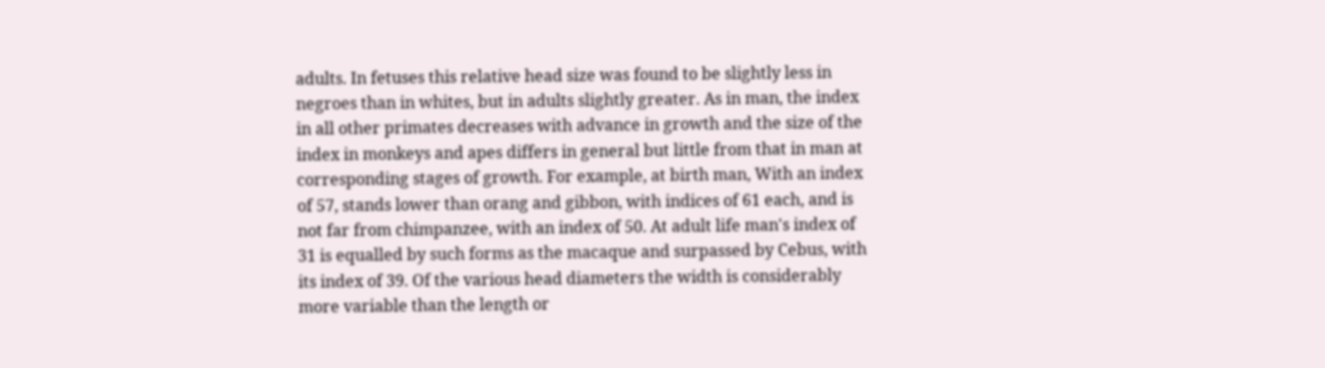adults. In fetuses this relative head size was found to be slightly less in negroes than in whites, but in adults slightly greater. As in man, the index in all other primates decreases with advance in growth and the size of the index in monkeys and apes differs in general but little from that in man at corresponding stages of growth. For example, at birth man, With an index of 57, stands lower than orang and gibbon, with indices of 61 each, and is not far from chimpanzee, with an index of 50. At adult life man's index of 31 is equalled by such forms as the macaque and surpassed by Cebus, with its index of 39. Of the various head diameters the width is considerably more variable than the length or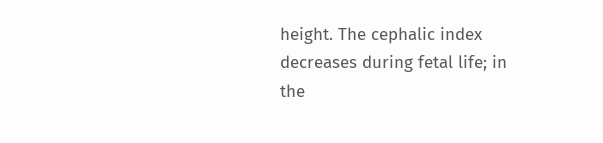height. The cephalic index decreases during fetal life; in the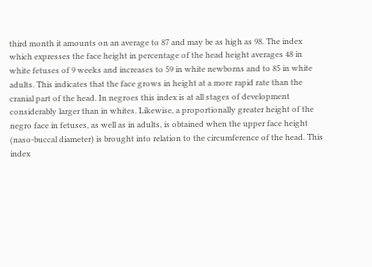third month it amounts on an average to 87 and may be as high as 98. The index which expresses the face height in percentage of the head height averages 48 in white fetuses of 9 weeks and increases to 59 in white newborns and to 85 in white adults. This indicates that the face grows in height at a more rapid rate than the cranial part of the head. In negroes this index is at all stages of development considerably larger than in whites. Likewise, a proportionally greater height of the negro face in fetuses, as well as in adults, is obtained when the upper face height (naso-buccal diameter) is brought into relation to the circumference of the head. This index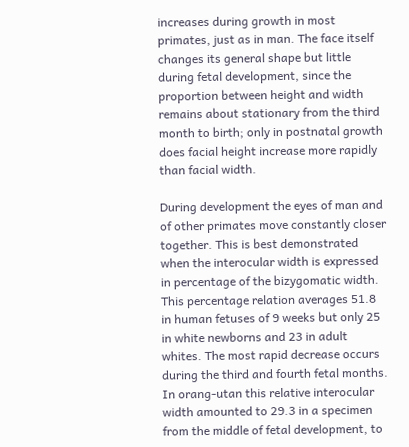increases during growth in most primates, just as in man. The face itself changes its general shape but little during fetal development, since the proportion between height and width remains about stationary from the third month to birth; only in postnatal growth does facial height increase more rapidly than facial width.

During development the eyes of man and of other primates move constantly closer together. This is best demonstrated when the interocular width is expressed in percentage of the bizygomatic width. This percentage relation averages 51.8 in human fetuses of 9 weeks but only 25 in white newborns and 23 in adult whites. The most rapid decrease occurs during the third and fourth fetal months. In orang-utan this relative interocular width amounted to 29.3 in a specimen from the middle of fetal development, to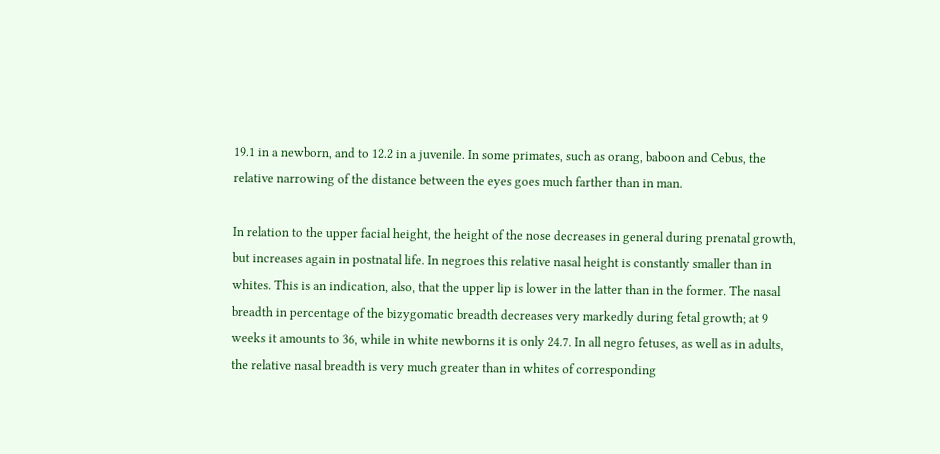19.1 in a newborn, and to 12.2 in a juvenile. In some primates, such as orang, baboon and Cebus, the relative narrowing of the distance between the eyes goes much farther than in man.

In relation to the upper facial height, the height of the nose decreases in general during prenatal growth, but increases again in postnatal life. In negroes this relative nasal height is constantly smaller than in whites. This is an indication, also, that the upper lip is lower in the latter than in the former. The nasal breadth in percentage of the bizygomatic breadth decreases very markedly during fetal growth; at 9 weeks it amounts to 36, while in white newborns it is only 24.7. In all negro fetuses, as well as in adults, the relative nasal breadth is very much greater than in whites of corresponding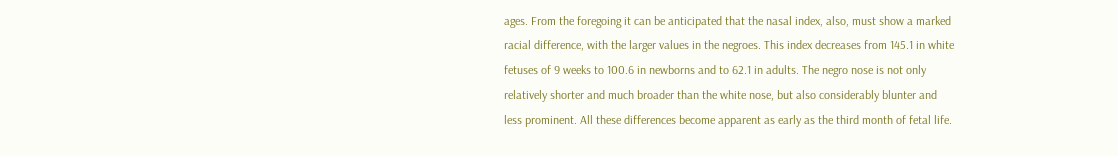ages. From the foregoing it can be anticipated that the nasal index, also, must show a marked racial difference, with the larger values in the negroes. This index decreases from 145.1 in white fetuses of 9 weeks to 100.6 in newborns and to 62.1 in adults. The negro nose is not only relatively shorter and much broader than the white nose, but also considerably blunter and less prominent. All these differences become apparent as early as the third month of fetal life.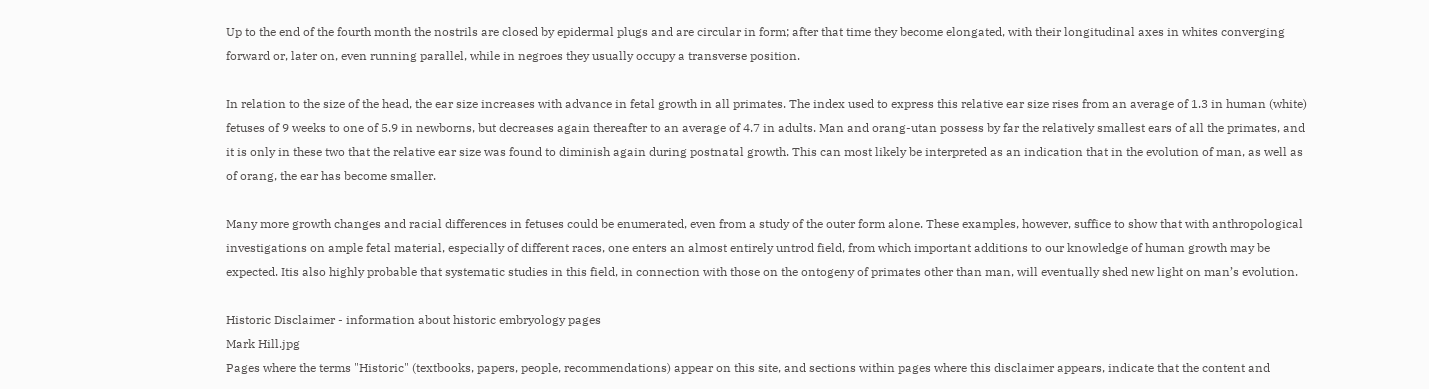Up to the end of the fourth month the nostrils are closed by epidermal plugs and are circular in form; after that time they become elongated, with their longitudinal axes in whites converging forward or, later on, even running parallel, while in negroes they usually occupy a transverse position.

In relation to the size of the head, the ear size increases with advance in fetal growth in all primates. The index used to express this relative ear size rises from an average of 1.3 in human (white) fetuses of 9 weeks to one of 5.9 in newborns, but decreases again thereafter to an average of 4.7 in adults. Man and orang-utan possess by far the relatively smallest ears of all the primates, and it is only in these two that the relative ear size was found to diminish again during postnatal growth. This can most likely be interpreted as an indication that in the evolution of man, as well as of orang, the ear has become smaller.

Many more growth changes and racial differences in fetuses could be enumerated, even from a study of the outer form alone. These examples, however, suffice to show that with anthropological investigations on ample fetal material, especially of different races, one enters an almost entirely untrod field, from which important additions to our knowledge of human growth may be expected. Itis also highly probable that systematic studies in this field, in connection with those on the ontogeny of primates other than man, will eventually shed new light on man’s evolution.

Historic Disclaimer - information about historic embryology pages
Mark Hill.jpg
Pages where the terms "Historic" (textbooks, papers, people, recommendations) appear on this site, and sections within pages where this disclaimer appears, indicate that the content and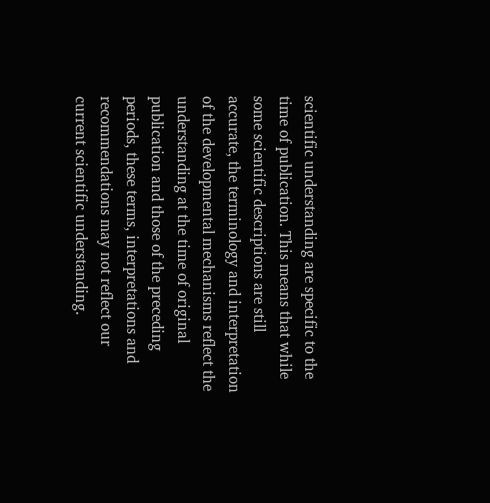scientific understanding are specific to the time of publication. This means that while some scientific descriptions are still accurate, the terminology and interpretation of the developmental mechanisms reflect the understanding at the time of original publication and those of the preceding periods, these terms, interpretations and recommendations may not reflect our current scientific understanding.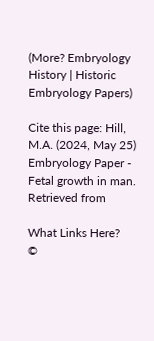(More? Embryology History | Historic Embryology Papers)

Cite this page: Hill, M.A. (2024, May 25) Embryology Paper - Fetal growth in man. Retrieved from

What Links Here?
©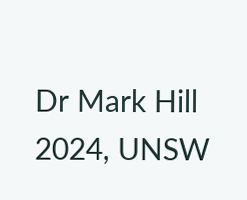Dr Mark Hill 2024, UNSW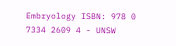Embryology ISBN: 978 0 7334 2609 4 - UNSW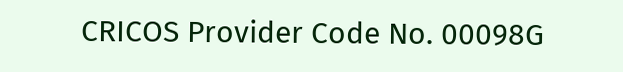CRICOS Provider Code No. 00098G